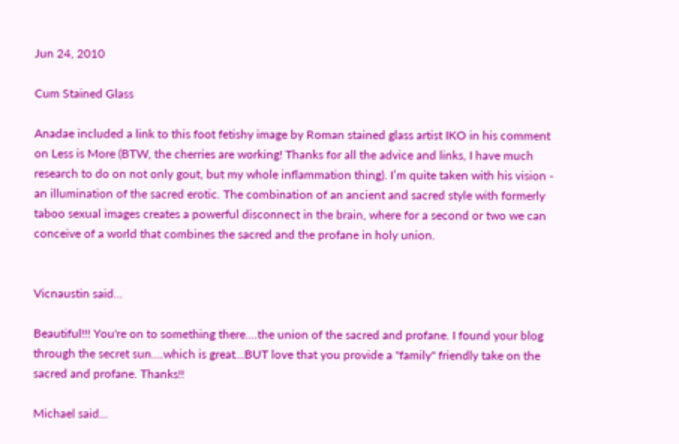Jun 24, 2010

Cum Stained Glass

Anadae included a link to this foot fetishy image by Roman stained glass artist IKO in his comment on Less is More (BTW, the cherries are working! Thanks for all the advice and links, I have much research to do on not only gout, but my whole inflammation thing). I’m quite taken with his vision - an illumination of the sacred erotic. The combination of an ancient and sacred style with formerly taboo sexual images creates a powerful disconnect in the brain, where for a second or two we can conceive of a world that combines the sacred and the profane in holy union.


Vicnaustin said...

Beautiful!!! You're on to something there....the union of the sacred and profane. I found your blog through the secret sun....which is great...BUT love that you provide a "family" friendly take on the sacred and profane. Thanks!!

Michael said...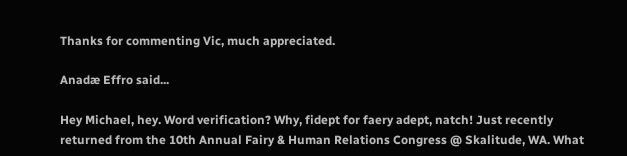Thanks for commenting Vic, much appreciated.

Anadæ Effro said...

Hey Michael, hey. Word verification? Why, fidept for faery adept, natch! Just recently returned from the 10th Annual Fairy & Human Relations Congress @ Skalitude, WA. What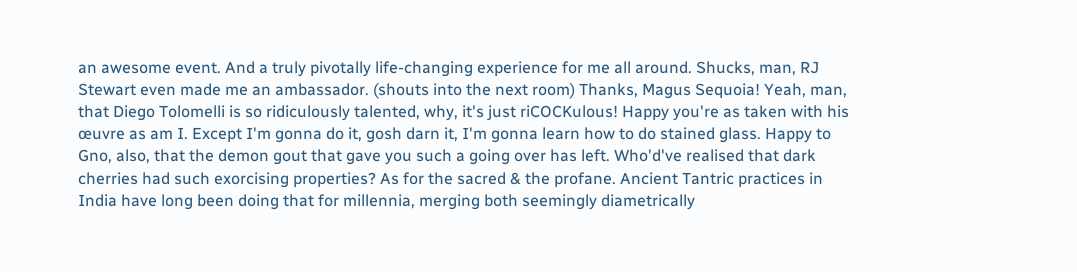an awesome event. And a truly pivotally life-changing experience for me all around. Shucks, man, RJ Stewart even made me an ambassador. (shouts into the next room) Thanks, Magus Sequoia! Yeah, man, that Diego Tolomelli is so ridiculously talented, why, it's just riCOCKulous! Happy you're as taken with his œuvre as am I. Except I'm gonna do it, gosh darn it, I'm gonna learn how to do stained glass. Happy to Gno, also, that the demon gout that gave you such a going over has left. Who'd've realised that dark cherries had such exorcising properties? As for the sacred & the profane. Ancient Tantric practices in India have long been doing that for millennia, merging both seemingly diametrically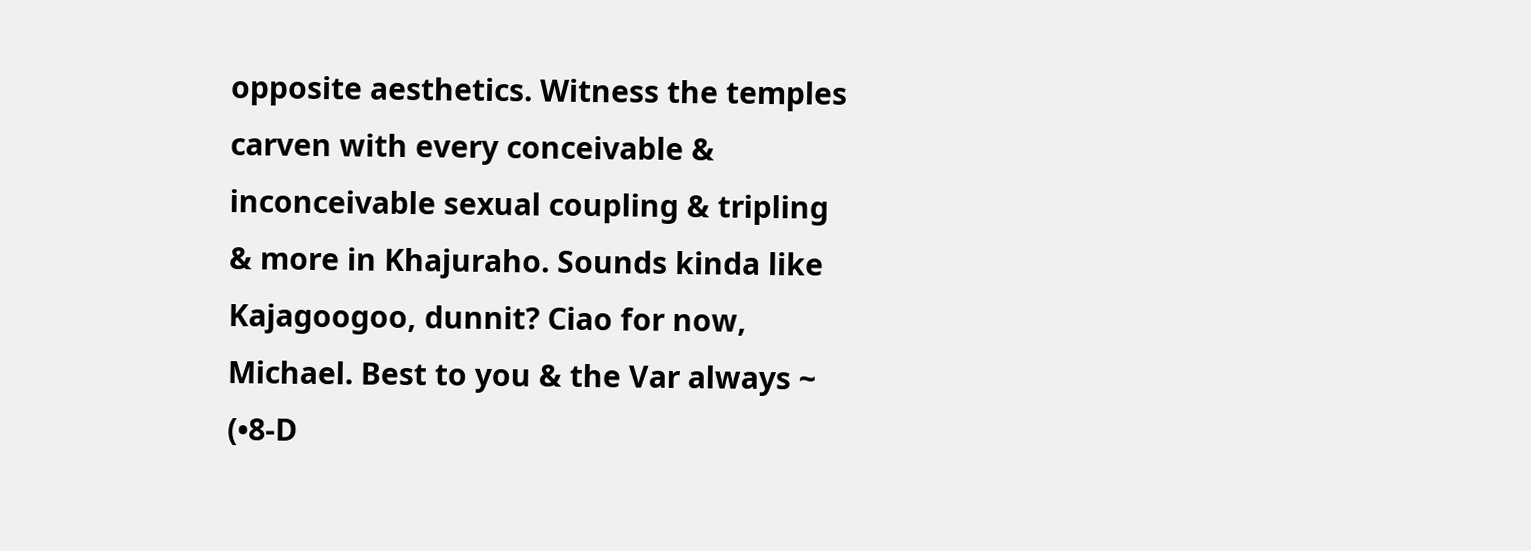opposite aesthetics. Witness the temples carven with every conceivable & inconceivable sexual coupling & tripling & more in Khajuraho. Sounds kinda like Kajagoogoo, dunnit? Ciao for now, Michael. Best to you & the Var always ~ (•8-D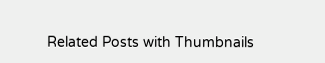Related Posts with Thumbnails